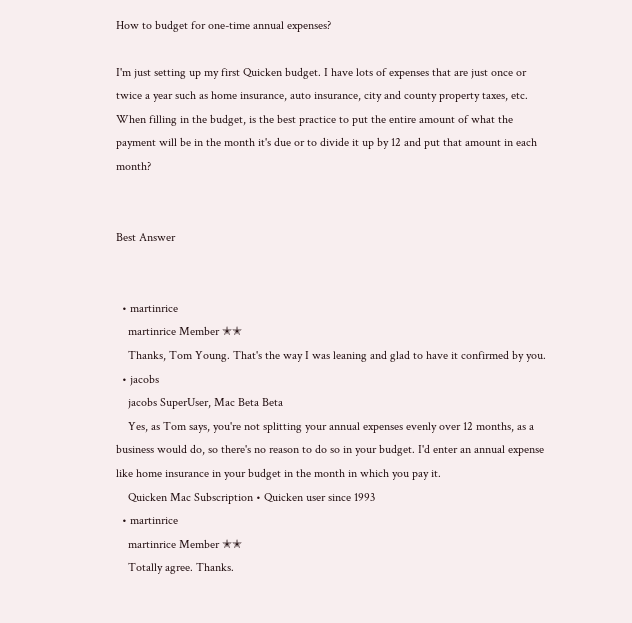How to budget for one-time annual expenses?

I'm just setting up my first Quicken budget. I have lots of expenses that are just once or twice a year such as home insurance, auto insurance, city and county property taxes, etc. When filling in the budget, is the best practice to put the entire amount of what the payment will be in the month it's due or to divide it up by 12 and put that amount in each month?


Best Answer


  • martinrice
    martinrice Member ✭✭
    Thanks, Tom Young. That's the way I was leaning and glad to have it confirmed by you.
  • jacobs
    jacobs SuperUser, Mac Beta Beta
    Yes, as Tom says, you're not splitting your annual expenses evenly over 12 months, as a business would do, so there's no reason to do so in your budget. I'd enter an annual expense like home insurance in your budget in the month in which you pay it.
    Quicken Mac Subscription • Quicken user since 1993
  • martinrice
    martinrice Member ✭✭
    Totally agree. Thanks.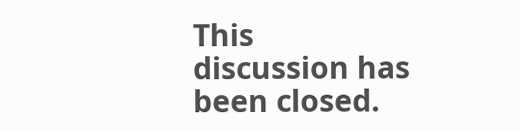This discussion has been closed.